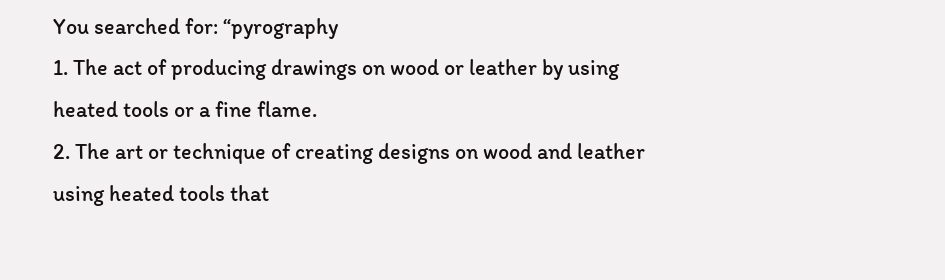You searched for: “pyrography
1. The act of producing drawings on wood or leather by using heated tools or a fine flame.
2. The art or technique of creating designs on wood and leather using heated tools that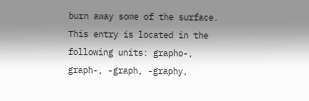burn away some of the surface.
This entry is located in the following units: grapho-, graph-, -graph, -graphy,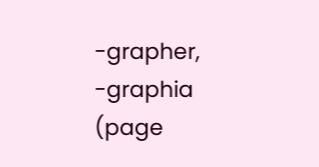-grapher, -graphia (page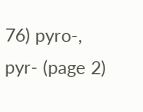76) pyro-, pyr- (page 2)